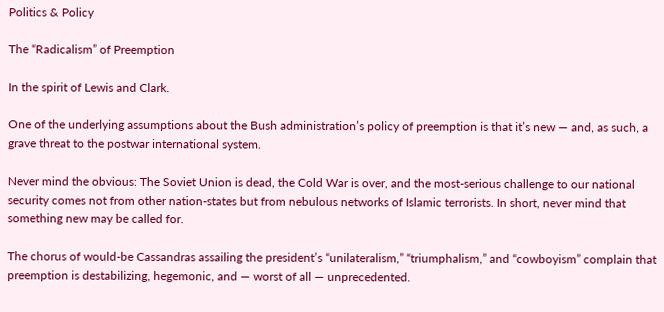Politics & Policy

The “Radicalism” of Preemption

In the spirit of Lewis and Clark.

One of the underlying assumptions about the Bush administration’s policy of preemption is that it’s new — and, as such, a grave threat to the postwar international system.

Never mind the obvious: The Soviet Union is dead, the Cold War is over, and the most-serious challenge to our national security comes not from other nation-states but from nebulous networks of Islamic terrorists. In short, never mind that something new may be called for.

The chorus of would-be Cassandras assailing the president’s “unilateralism,” “triumphalism,” and “cowboyism” complain that preemption is destabilizing, hegemonic, and — worst of all — unprecedented.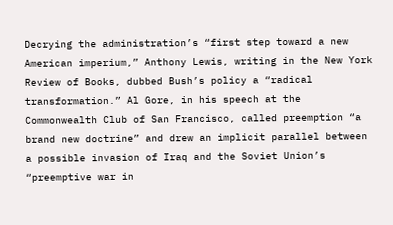Decrying the administration’s “first step toward a new American imperium,” Anthony Lewis, writing in the New York Review of Books, dubbed Bush’s policy a “radical transformation.” Al Gore, in his speech at the Commonwealth Club of San Francisco, called preemption “a brand new doctrine” and drew an implicit parallel between a possible invasion of Iraq and the Soviet Union’s “preemptive war in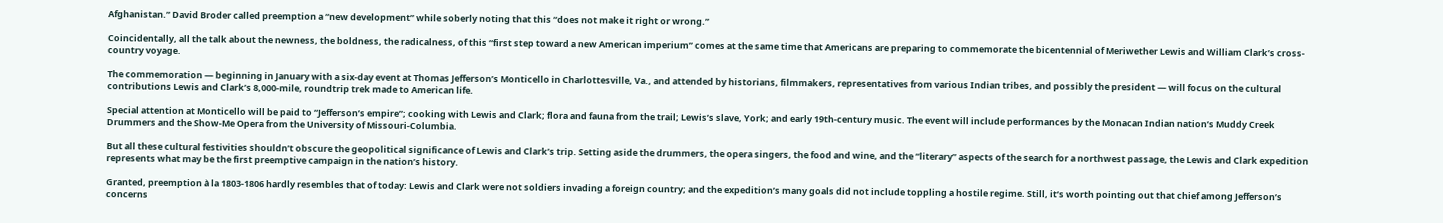Afghanistan.” David Broder called preemption a “new development” while soberly noting that this “does not make it right or wrong.”

Coincidentally, all the talk about the newness, the boldness, the radicalness, of this “first step toward a new American imperium” comes at the same time that Americans are preparing to commemorate the bicentennial of Meriwether Lewis and William Clark’s cross-country voyage.

The commemoration — beginning in January with a six-day event at Thomas Jefferson’s Monticello in Charlottesville, Va., and attended by historians, filmmakers, representatives from various Indian tribes, and possibly the president — will focus on the cultural contributions Lewis and Clark’s 8,000-mile, roundtrip trek made to American life.

Special attention at Monticello will be paid to “Jefferson’s empire”; cooking with Lewis and Clark; flora and fauna from the trail; Lewis’s slave, York; and early 19th-century music. The event will include performances by the Monacan Indian nation’s Muddy Creek Drummers and the Show-Me Opera from the University of Missouri-Columbia.

But all these cultural festivities shouldn’t obscure the geopolitical significance of Lewis and Clark’s trip. Setting aside the drummers, the opera singers, the food and wine, and the “literary” aspects of the search for a northwest passage, the Lewis and Clark expedition represents what may be the first preemptive campaign in the nation’s history.

Granted, preemption à la 1803-1806 hardly resembles that of today: Lewis and Clark were not soldiers invading a foreign country; and the expedition’s many goals did not include toppling a hostile regime. Still, it’s worth pointing out that chief among Jefferson’s concerns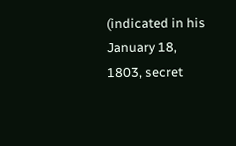(indicated in his January 18, 1803, secret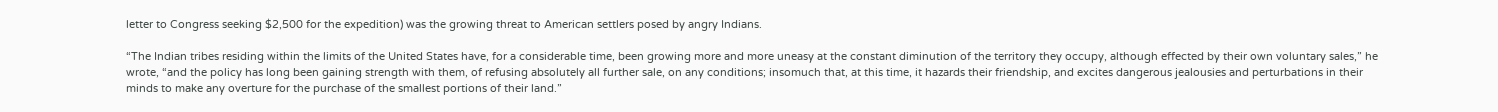letter to Congress seeking $2,500 for the expedition) was the growing threat to American settlers posed by angry Indians.

“The Indian tribes residing within the limits of the United States have, for a considerable time, been growing more and more uneasy at the constant diminution of the territory they occupy, although effected by their own voluntary sales,” he wrote, “and the policy has long been gaining strength with them, of refusing absolutely all further sale, on any conditions; insomuch that, at this time, it hazards their friendship, and excites dangerous jealousies and perturbations in their minds to make any overture for the purchase of the smallest portions of their land.”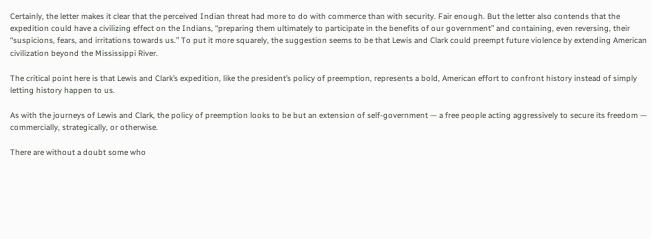Certainly, the letter makes it clear that the perceived Indian threat had more to do with commerce than with security. Fair enough. But the letter also contends that the expedition could have a civilizing effect on the Indians, “preparing them ultimately to participate in the benefits of our government” and containing, even reversing, their “suspicions, fears, and irritations towards us.” To put it more squarely, the suggestion seems to be that Lewis and Clark could preempt future violence by extending American civilization beyond the Mississippi River.

The critical point here is that Lewis and Clark’s expedition, like the president’s policy of preemption, represents a bold, American effort to confront history instead of simply letting history happen to us.

As with the journeys of Lewis and Clark, the policy of preemption looks to be but an extension of self-government — a free people acting aggressively to secure its freedom — commercially, strategically, or otherwise.

There are without a doubt some who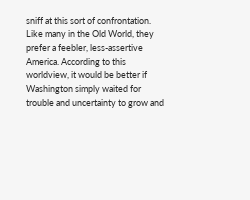sniff at this sort of confrontation. Like many in the Old World, they prefer a feebler, less-assertive America. According to this worldview, it would be better if Washington simply waited for trouble and uncertainty to grow and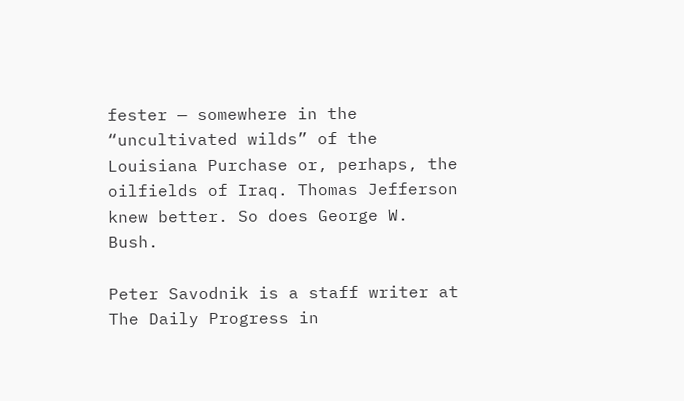fester — somewhere in the “uncultivated wilds” of the Louisiana Purchase or, perhaps, the oilfields of Iraq. Thomas Jefferson knew better. So does George W. Bush.

Peter Savodnik is a staff writer at The Daily Progress in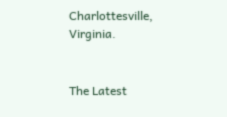Charlottesville, Virginia.


The Latest